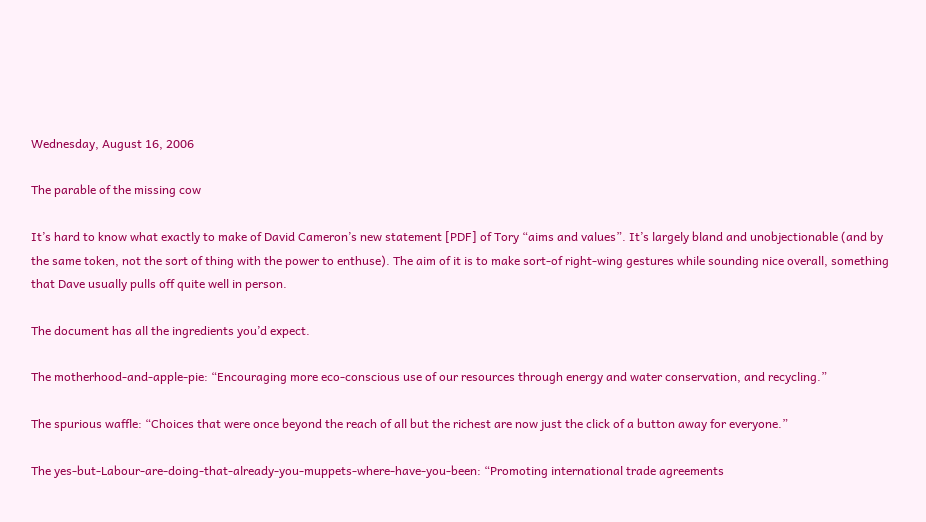Wednesday, August 16, 2006

The parable of the missing cow

It’s hard to know what exactly to make of David Cameron’s new statement [PDF] of Tory “aims and values”. It’s largely bland and unobjectionable (and by the same token, not the sort of thing with the power to enthuse). The aim of it is to make sort-of right-wing gestures while sounding nice overall, something that Dave usually pulls off quite well in person.

The document has all the ingredients you’d expect.

The motherhood-and-apple-pie: “Encouraging more eco-conscious use of our resources through energy and water conservation, and recycling.”

The spurious waffle: “Choices that were once beyond the reach of all but the richest are now just the click of a button away for everyone.”

The yes-but-Labour-are-doing-that-already-you-muppets-where-have-you-been: “Promoting international trade agreements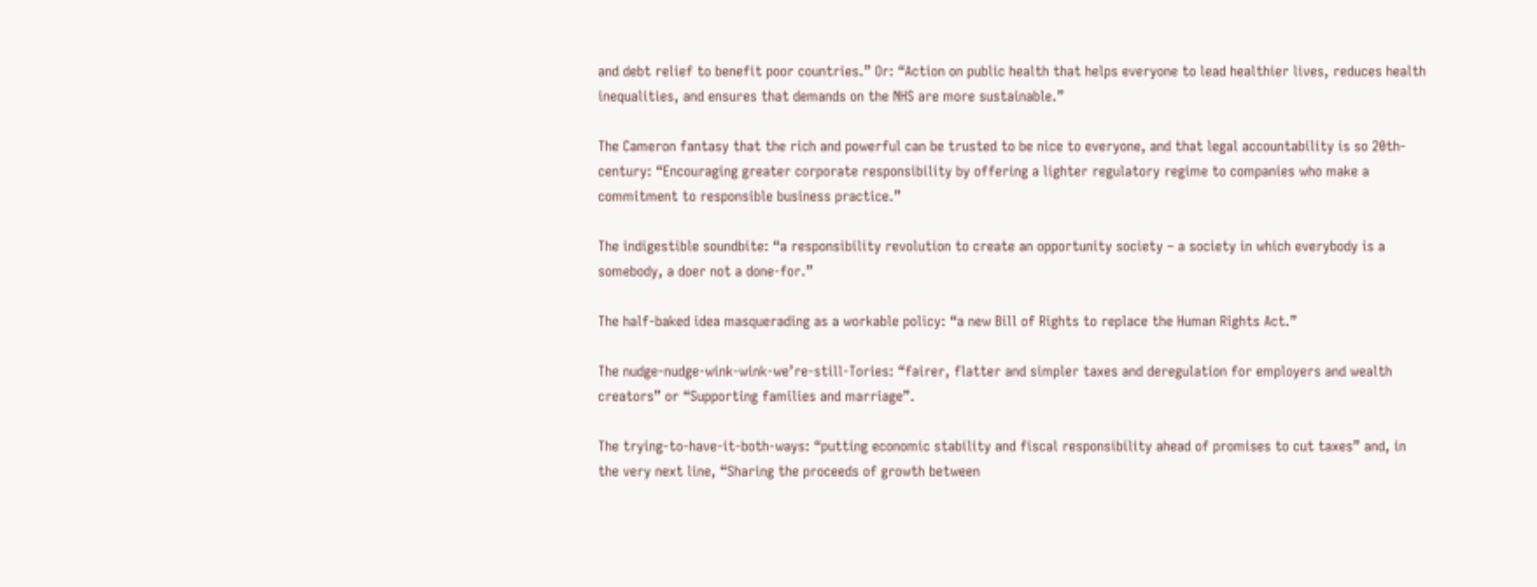and debt relief to benefit poor countries.” Or: “Action on public health that helps everyone to lead healthier lives, reduces health inequalities, and ensures that demands on the NHS are more sustainable.”

The Cameron fantasy that the rich and powerful can be trusted to be nice to everyone, and that legal accountability is so 20th-century: “Encouraging greater corporate responsibility by offering a lighter regulatory regime to companies who make a commitment to responsible business practice.”

The indigestible soundbite: “a responsibility revolution to create an opportunity society – a society in which everybody is a somebody, a doer not a done-for.”

The half-baked idea masquerading as a workable policy: “a new Bill of Rights to replace the Human Rights Act.”

The nudge-nudge-wink-wink-we’re-still-Tories: “fairer, flatter and simpler taxes and deregulation for employers and wealth creators” or “Supporting families and marriage”.

The trying-to-have-it-both-ways: “putting economic stability and fiscal responsibility ahead of promises to cut taxes” and, in the very next line, “Sharing the proceeds of growth between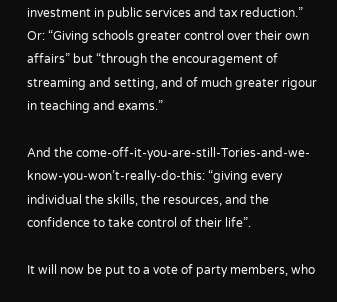investment in public services and tax reduction.”
Or: “Giving schools greater control over their own affairs” but “through the encouragement of streaming and setting, and of much greater rigour in teaching and exams.”

And the come-off-it-you-are-still-Tories-and-we-know-you-won’t-really-do-this: “giving every individual the skills, the resources, and the confidence to take control of their life”.

It will now be put to a vote of party members, who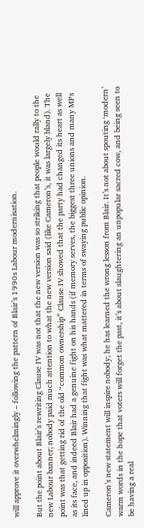will approve it overwhelmingly – following the pattern of Blair’s 1990s Labour modernisation.

But the point about Blair’s rewriting Clause IV was not that the new version was so striking that people would rally to the new Labour banner; nobody paid much attention to what the new version said (like Cameron’s, it was largely bland). The point was that getting rid of the old “common ownership” Clause IV showed that the party had changed its heart as well as its face, and indeed Blair had a genuine fight on his hands (if memory serves, the biggest three unions and many MPs lined up in opposition). Winning that fight was what mattered in terms of swaying public opinion.

Cameron’s new statement will inspire nobody; he has learned the wrong lesson from Blair. It’s not about spouting ‘modern’ warm words in the hope that voters will forget the past, it’s about slaughtering an unpopular sacred cow, and being seen to be having a real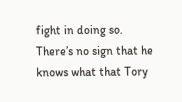fight in doing so. There’s no sign that he knows what that Tory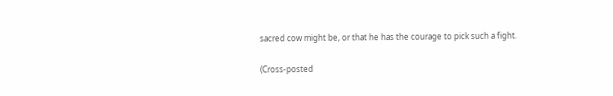sacred cow might be, or that he has the courage to pick such a fight.

(Cross-posted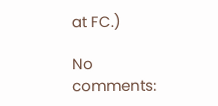at FC.)

No comments: